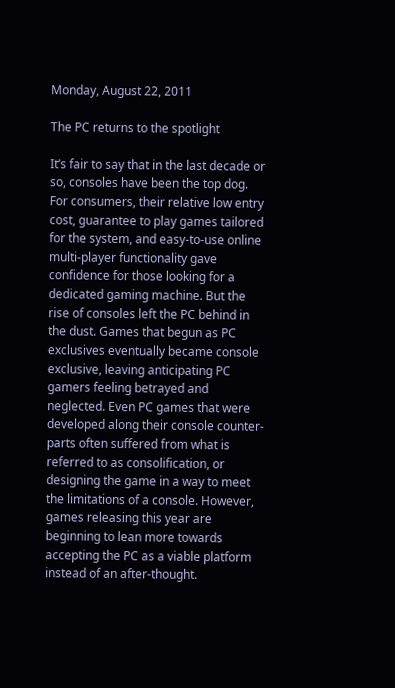Monday, August 22, 2011

The PC returns to the spotlight

It’s fair to say that in the last decade or so, consoles have been the top dog. For consumers, their relative low entry cost, guarantee to play games tailored for the system, and easy-to-use online multi-player functionality gave confidence for those looking for a dedicated gaming machine. But the rise of consoles left the PC behind in the dust. Games that begun as PC exclusives eventually became console exclusive, leaving anticipating PC gamers feeling betrayed and neglected. Even PC games that were developed along their console counter-parts often suffered from what is referred to as consolification, or designing the game in a way to meet the limitations of a console. However, games releasing this year are beginning to lean more towards accepting the PC as a viable platform instead of an after-thought.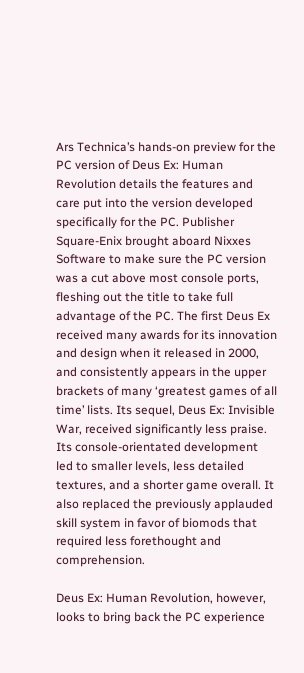Ars Technica’s hands-on preview for the PC version of Deus Ex: Human Revolution details the features and care put into the version developed specifically for the PC. Publisher Square-Enix brought aboard Nixxes Software to make sure the PC version was a cut above most console ports, fleshing out the title to take full advantage of the PC. The first Deus Ex received many awards for its innovation and design when it released in 2000, and consistently appears in the upper brackets of many ‘greatest games of all time’ lists. Its sequel, Deus Ex: Invisible War, received significantly less praise. Its console-orientated development led to smaller levels, less detailed textures, and a shorter game overall. It also replaced the previously applauded skill system in favor of biomods that required less forethought and comprehension.

Deus Ex: Human Revolution, however, looks to bring back the PC experience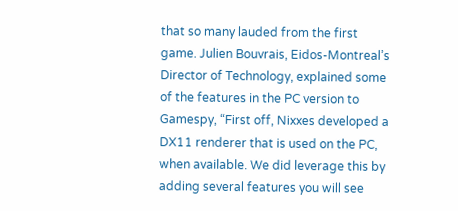that so many lauded from the first game. Julien Bouvrais, Eidos-Montreal’s Director of Technology, explained some of the features in the PC version to Gamespy, “First off, Nixxes developed a DX11 renderer that is used on the PC, when available. We did leverage this by adding several features you will see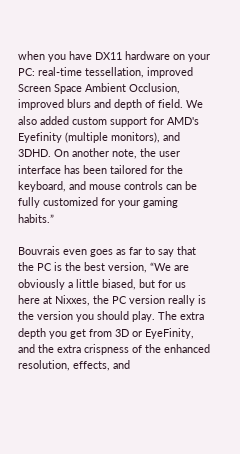when you have DX11 hardware on your PC: real-time tessellation, improved Screen Space Ambient Occlusion, improved blurs and depth of field. We also added custom support for AMD's Eyefinity (multiple monitors), and 3DHD. On another note, the user interface has been tailored for the keyboard, and mouse controls can be fully customized for your gaming habits.”

Bouvrais even goes as far to say that the PC is the best version, “We are obviously a little biased, but for us here at Nixxes, the PC version really is the version you should play. The extra depth you get from 3D or EyeFinity, and the extra crispness of the enhanced resolution, effects, and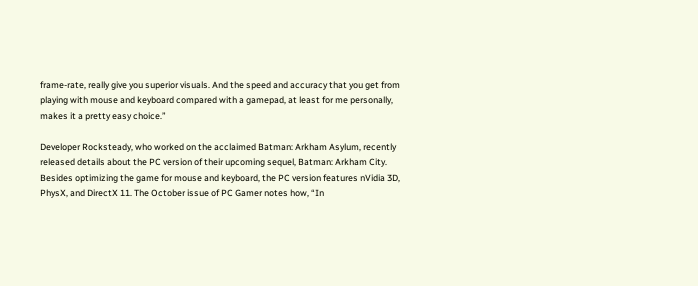frame-rate, really give you superior visuals. And the speed and accuracy that you get from playing with mouse and keyboard compared with a gamepad, at least for me personally, makes it a pretty easy choice.”

Developer Rocksteady, who worked on the acclaimed Batman: Arkham Asylum, recently released details about the PC version of their upcoming sequel, Batman: Arkham City. Besides optimizing the game for mouse and keyboard, the PC version features nVidia 3D, PhysX, and DirectX 11. The October issue of PC Gamer notes how, “In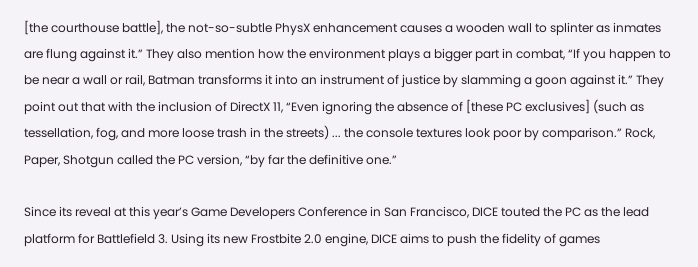[the courthouse battle], the not-so-subtle PhysX enhancement causes a wooden wall to splinter as inmates are flung against it.” They also mention how the environment plays a bigger part in combat, “If you happen to be near a wall or rail, Batman transforms it into an instrument of justice by slamming a goon against it.” They point out that with the inclusion of DirectX 11, “Even ignoring the absence of [these PC exclusives] (such as tessellation, fog, and more loose trash in the streets) ... the console textures look poor by comparison.” Rock, Paper, Shotgun called the PC version, “by far the definitive one.”

Since its reveal at this year’s Game Developers Conference in San Francisco, DICE touted the PC as the lead platform for Battlefield 3. Using its new Frostbite 2.0 engine, DICE aims to push the fidelity of games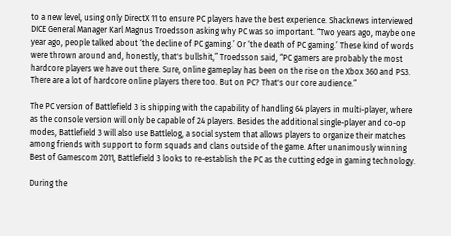to a new level, using only DirectX 11 to ensure PC players have the best experience. Shacknews interviewed DICE General Manager Karl Magnus Troedsson asking why PC was so important. “Two years ago, maybe one year ago, people talked about ‘the decline of PC gaming.’ Or ‘the death of PC gaming.’ These kind of words were thrown around and, honestly, that's bullshit,” Troedsson said, “PC gamers are probably the most hardcore players we have out there. Sure, online gameplay has been on the rise on the Xbox 360 and PS3. There are a lot of hardcore online players there too. But on PC? That's our core audience.”

The PC version of Battlefield 3 is shipping with the capability of handling 64 players in multi-player, where as the console version will only be capable of 24 players. Besides the additional single-player and co-op modes, Battlefield 3 will also use Battlelog, a social system that allows players to organize their matches among friends with support to form squads and clans outside of the game. After unanimously winning Best of Gamescom 2011, Battlefield 3 looks to re-establish the PC as the cutting edge in gaming technology.

During the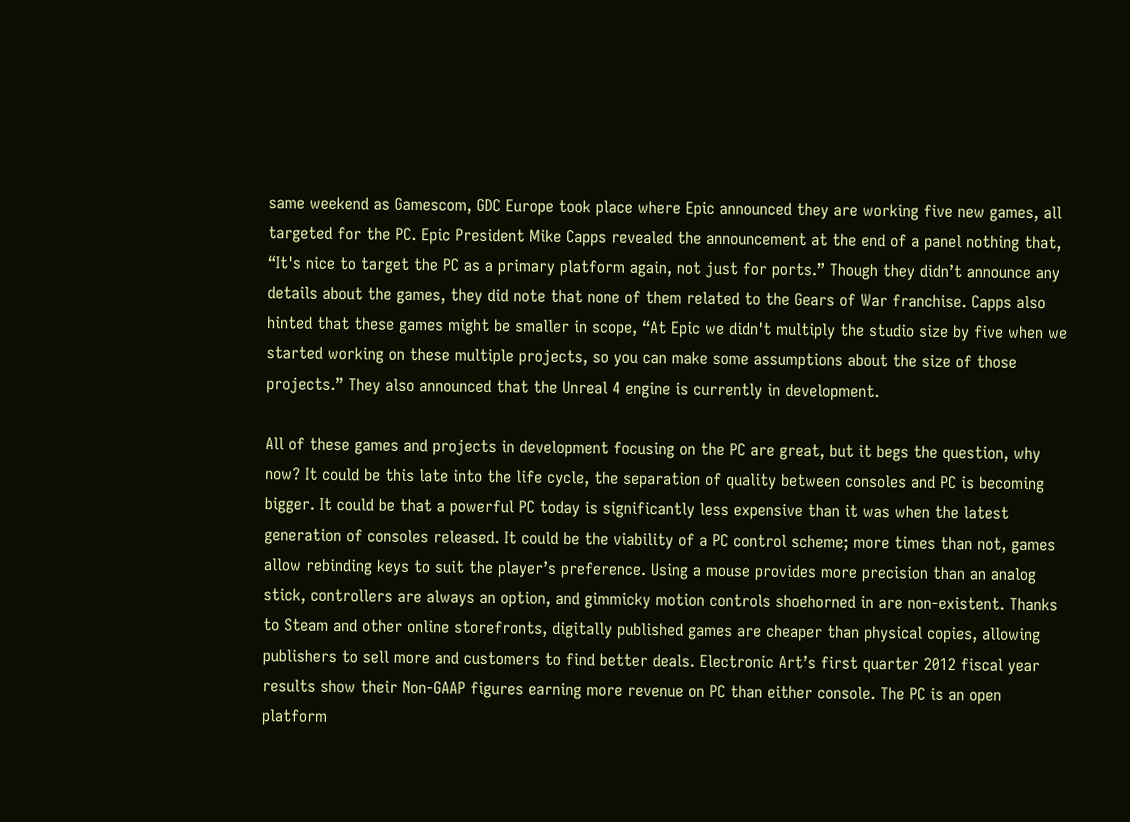same weekend as Gamescom, GDC Europe took place where Epic announced they are working five new games, all targeted for the PC. Epic President Mike Capps revealed the announcement at the end of a panel nothing that, “It's nice to target the PC as a primary platform again, not just for ports.” Though they didn’t announce any details about the games, they did note that none of them related to the Gears of War franchise. Capps also hinted that these games might be smaller in scope, “At Epic we didn't multiply the studio size by five when we started working on these multiple projects, so you can make some assumptions about the size of those projects.” They also announced that the Unreal 4 engine is currently in development.

All of these games and projects in development focusing on the PC are great, but it begs the question, why now? It could be this late into the life cycle, the separation of quality between consoles and PC is becoming bigger. It could be that a powerful PC today is significantly less expensive than it was when the latest generation of consoles released. It could be the viability of a PC control scheme; more times than not, games allow rebinding keys to suit the player’s preference. Using a mouse provides more precision than an analog stick, controllers are always an option, and gimmicky motion controls shoehorned in are non-existent. Thanks to Steam and other online storefronts, digitally published games are cheaper than physical copies, allowing publishers to sell more and customers to find better deals. Electronic Art’s first quarter 2012 fiscal year results show their Non-GAAP figures earning more revenue on PC than either console. The PC is an open platform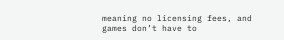meaning no licensing fees, and games don’t have to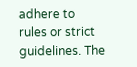adhere to rules or strict guidelines. The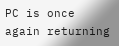PC is once again returning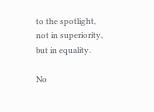to the spotlight, not in superiority, but in equality.

No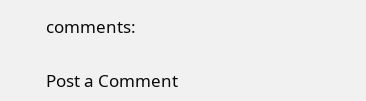comments:

Post a Comment